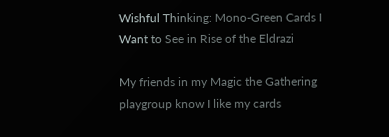Wishful Thinking: Mono-Green Cards I Want to See in Rise of the Eldrazi

My friends in my Magic the Gathering playgroup know I like my cards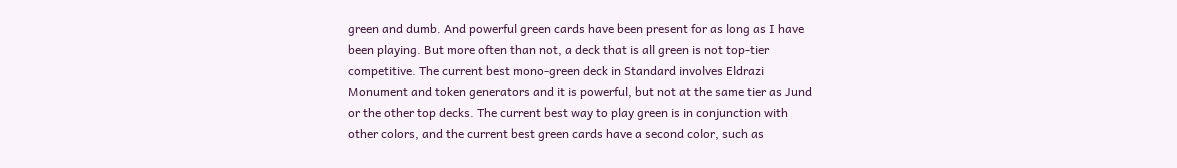green and dumb. And powerful green cards have been present for as long as I have been playing. But more often than not, a deck that is all green is not top-tier competitive. The current best mono-green deck in Standard involves Eldrazi Monument and token generators and it is powerful, but not at the same tier as Jund or the other top decks. The current best way to play green is in conjunction with other colors, and the current best green cards have a second color, such as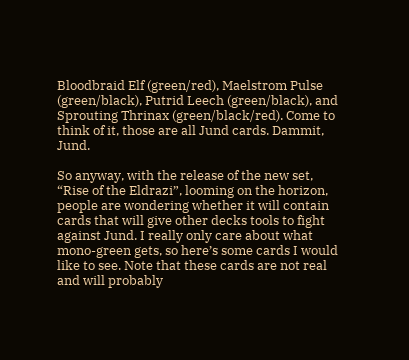Bloodbraid Elf (green/red), Maelstrom Pulse (green/black), Putrid Leech (green/black), and Sprouting Thrinax (green/black/red). Come to think of it, those are all Jund cards. Dammit, Jund.

So anyway, with the release of the new set, “Rise of the Eldrazi”, looming on the horizon, people are wondering whether it will contain cards that will give other decks tools to fight against Jund. I really only care about what mono-green gets, so here’s some cards I would like to see. Note that these cards are not real and will probably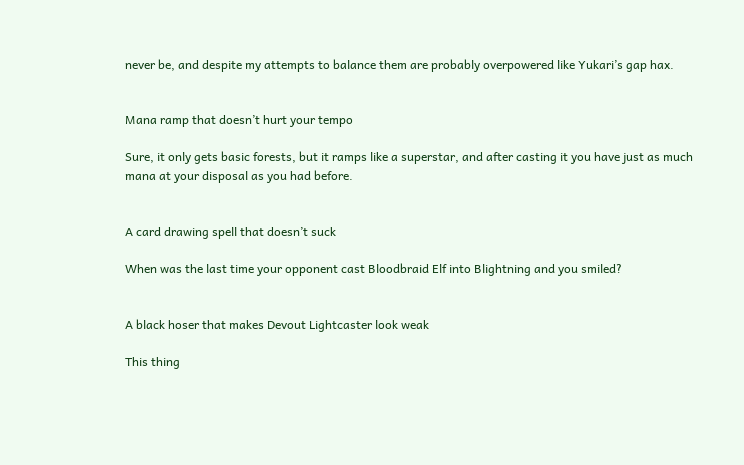never be, and despite my attempts to balance them are probably overpowered like Yukari’s gap hax.


Mana ramp that doesn’t hurt your tempo

Sure, it only gets basic forests, but it ramps like a superstar, and after casting it you have just as much mana at your disposal as you had before.


A card drawing spell that doesn’t suck

When was the last time your opponent cast Bloodbraid Elf into Blightning and you smiled?


A black hoser that makes Devout Lightcaster look weak

This thing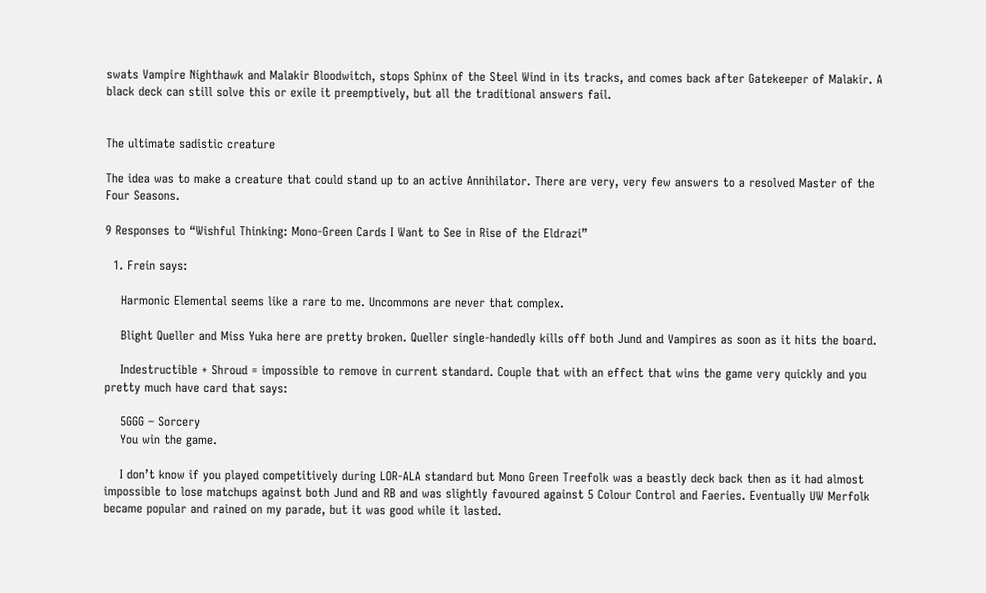swats Vampire Nighthawk and Malakir Bloodwitch, stops Sphinx of the Steel Wind in its tracks, and comes back after Gatekeeper of Malakir. A black deck can still solve this or exile it preemptively, but all the traditional answers fail.


The ultimate sadistic creature

The idea was to make a creature that could stand up to an active Annihilator. There are very, very few answers to a resolved Master of the Four Seasons.

9 Responses to “Wishful Thinking: Mono-Green Cards I Want to See in Rise of the Eldrazi”

  1. Frein says:

    Harmonic Elemental seems like a rare to me. Uncommons are never that complex.

    Blight Queller and Miss Yuka here are pretty broken. Queller single-handedly kills off both Jund and Vampires as soon as it hits the board.

    Indestructible + Shroud = impossible to remove in current standard. Couple that with an effect that wins the game very quickly and you pretty much have card that says:

    5GGG – Sorcery
    You win the game.

    I don’t know if you played competitively during LOR-ALA standard but Mono Green Treefolk was a beastly deck back then as it had almost impossible to lose matchups against both Jund and RB and was slightly favoured against 5 Colour Control and Faeries. Eventually UW Merfolk became popular and rained on my parade, but it was good while it lasted.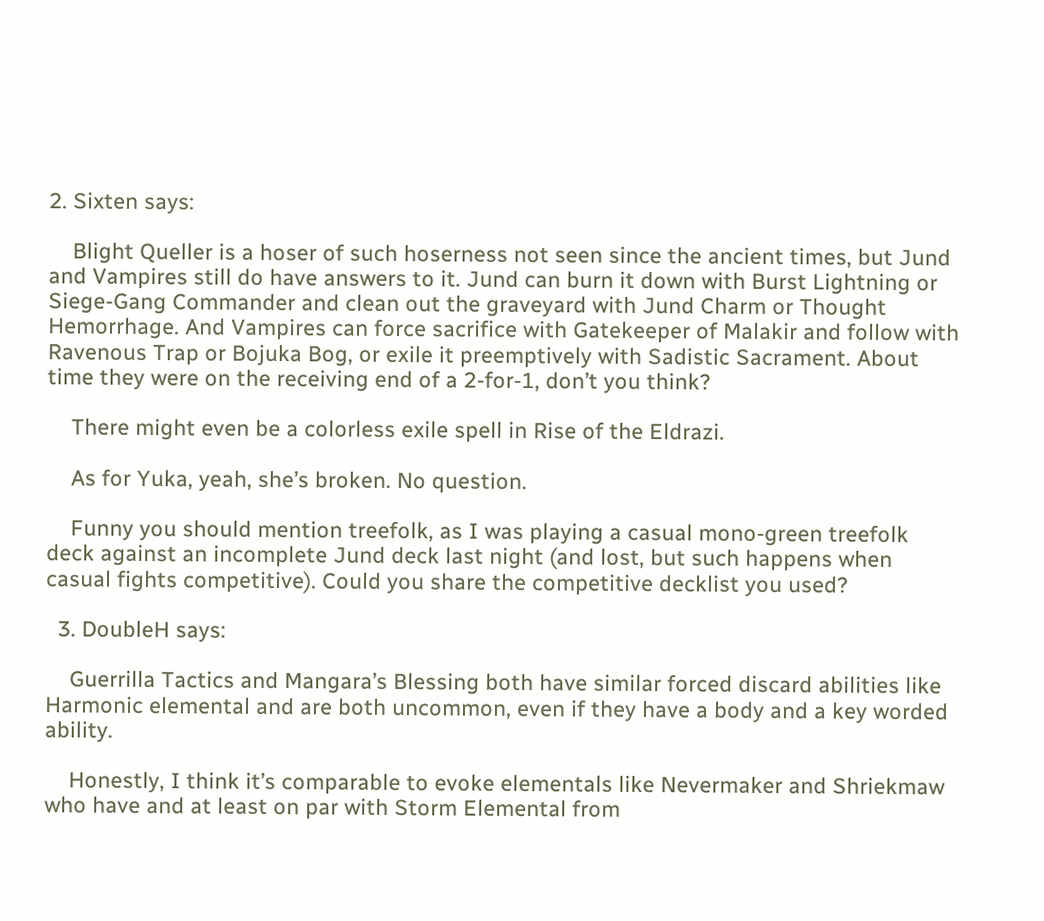2. Sixten says:

    Blight Queller is a hoser of such hoserness not seen since the ancient times, but Jund and Vampires still do have answers to it. Jund can burn it down with Burst Lightning or Siege-Gang Commander and clean out the graveyard with Jund Charm or Thought Hemorrhage. And Vampires can force sacrifice with Gatekeeper of Malakir and follow with Ravenous Trap or Bojuka Bog, or exile it preemptively with Sadistic Sacrament. About time they were on the receiving end of a 2-for-1, don’t you think?

    There might even be a colorless exile spell in Rise of the Eldrazi.

    As for Yuka, yeah, she’s broken. No question.

    Funny you should mention treefolk, as I was playing a casual mono-green treefolk deck against an incomplete Jund deck last night (and lost, but such happens when casual fights competitive). Could you share the competitive decklist you used?

  3. DoubleH says:

    Guerrilla Tactics and Mangara’s Blessing both have similar forced discard abilities like Harmonic elemental and are both uncommon, even if they have a body and a key worded ability.

    Honestly, I think it’s comparable to evoke elementals like Nevermaker and Shriekmaw who have and at least on par with Storm Elemental from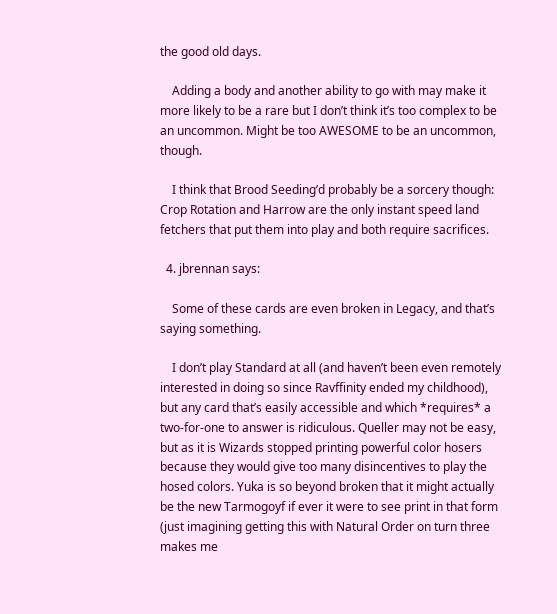the good old days.

    Adding a body and another ability to go with may make it more likely to be a rare but I don’t think it’s too complex to be an uncommon. Might be too AWESOME to be an uncommon, though.

    I think that Brood Seeding’d probably be a sorcery though: Crop Rotation and Harrow are the only instant speed land fetchers that put them into play and both require sacrifices.

  4. jbrennan says:

    Some of these cards are even broken in Legacy, and that’s saying something.

    I don’t play Standard at all (and haven’t been even remotely interested in doing so since Ravffinity ended my childhood), but any card that’s easily accessible and which *requires* a two-for-one to answer is ridiculous. Queller may not be easy, but as it is Wizards stopped printing powerful color hosers because they would give too many disincentives to play the hosed colors. Yuka is so beyond broken that it might actually be the new Tarmogoyf if ever it were to see print in that form (just imagining getting this with Natural Order on turn three makes me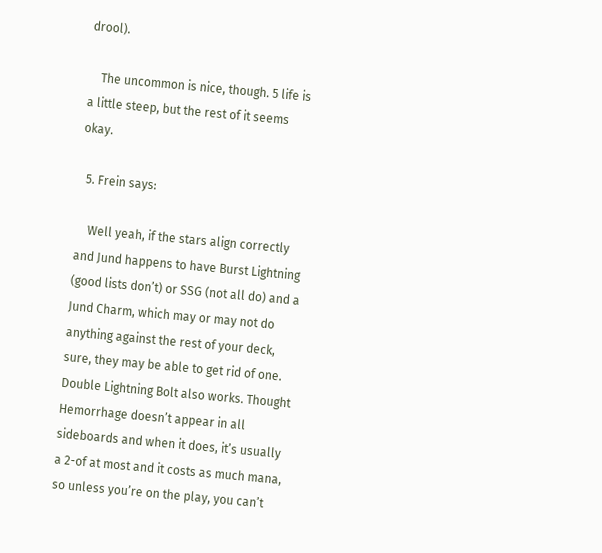drool).

    The uncommon is nice, though. 5 life is a little steep, but the rest of it seems okay.

  5. Frein says:

    Well yeah, if the stars align correctly and Jund happens to have Burst Lightning (good lists don’t) or SSG (not all do) and a Jund Charm, which may or may not do anything against the rest of your deck, sure, they may be able to get rid of one. Double Lightning Bolt also works. Thought Hemorrhage doesn’t appear in all sideboards and when it does, it’s usually a 2-of at most and it costs as much mana, so unless you’re on the play, you can’t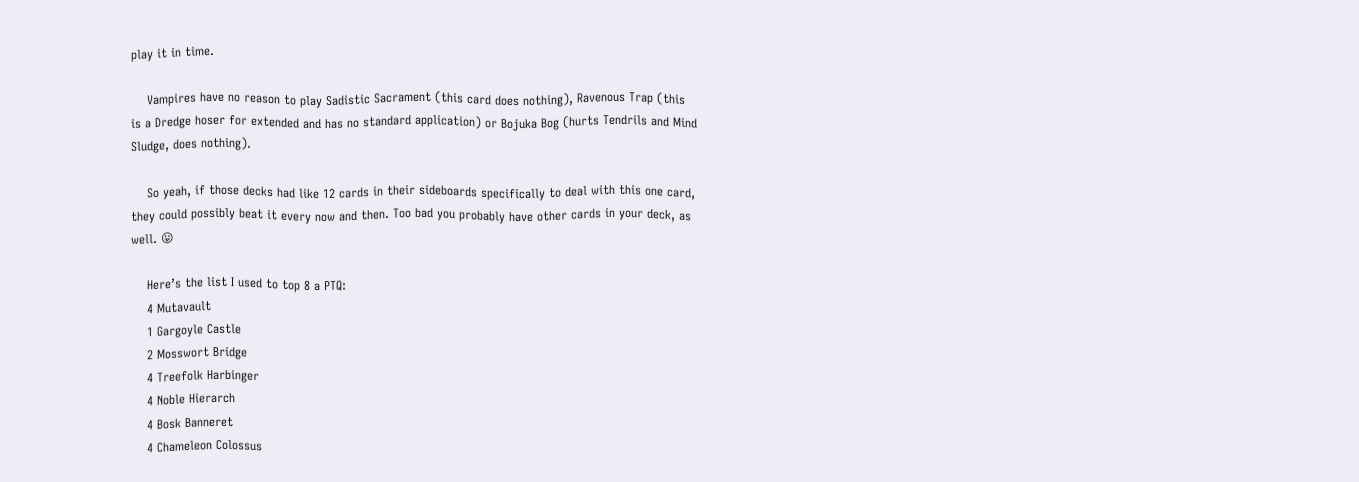play it in time.

    Vampires have no reason to play Sadistic Sacrament (this card does nothing), Ravenous Trap (this is a Dredge hoser for extended and has no standard application) or Bojuka Bog (hurts Tendrils and Mind Sludge, does nothing).

    So yeah, if those decks had like 12 cards in their sideboards specifically to deal with this one card, they could possibly beat it every now and then. Too bad you probably have other cards in your deck, as well. 😛

    Here’s the list I used to top 8 a PTQ:
    4 Mutavault
    1 Gargoyle Castle
    2 Mosswort Bridge
    4 Treefolk Harbinger
    4 Noble Hierarch
    4 Bosk Banneret
    4 Chameleon Colossus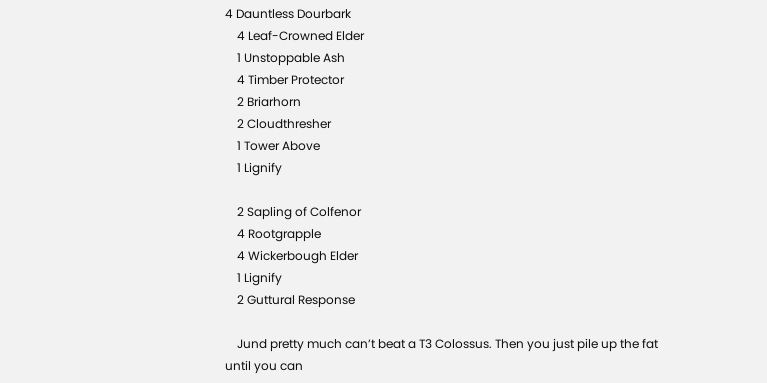4 Dauntless Dourbark
    4 Leaf-Crowned Elder
    1 Unstoppable Ash
    4 Timber Protector
    2 Briarhorn
    2 Cloudthresher
    1 Tower Above
    1 Lignify

    2 Sapling of Colfenor
    4 Rootgrapple
    4 Wickerbough Elder
    1 Lignify
    2 Guttural Response

    Jund pretty much can’t beat a T3 Colossus. Then you just pile up the fat until you can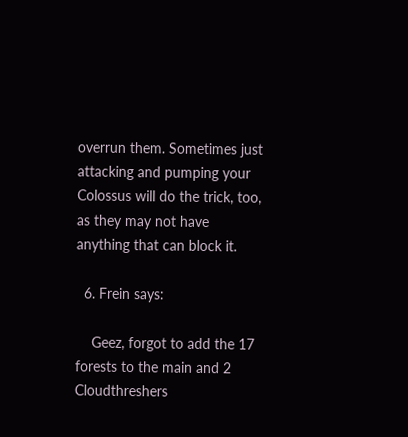overrun them. Sometimes just attacking and pumping your Colossus will do the trick, too, as they may not have anything that can block it.

  6. Frein says:

    Geez, forgot to add the 17 forests to the main and 2 Cloudthreshers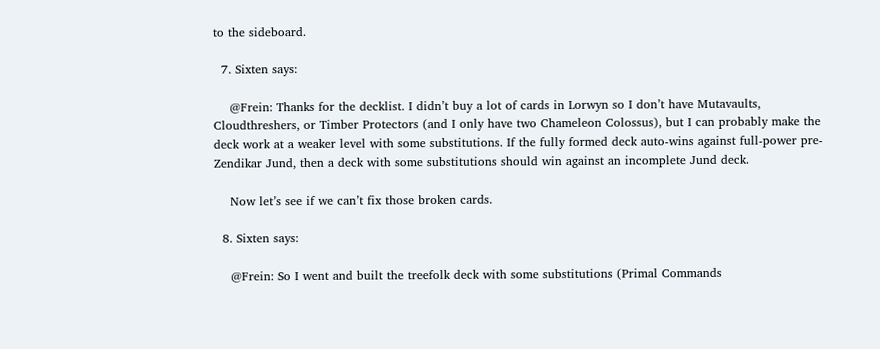to the sideboard.

  7. Sixten says:

    @Frein: Thanks for the decklist. I didn’t buy a lot of cards in Lorwyn so I don’t have Mutavaults, Cloudthreshers, or Timber Protectors (and I only have two Chameleon Colossus), but I can probably make the deck work at a weaker level with some substitutions. If the fully formed deck auto-wins against full-power pre-Zendikar Jund, then a deck with some substitutions should win against an incomplete Jund deck.

    Now let’s see if we can’t fix those broken cards.

  8. Sixten says:

    @Frein: So I went and built the treefolk deck with some substitutions (Primal Commands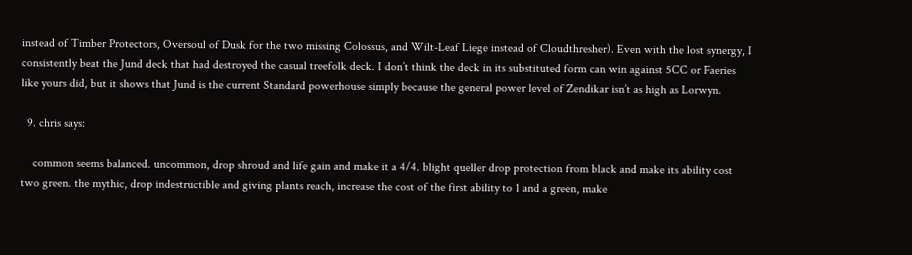instead of Timber Protectors, Oversoul of Dusk for the two missing Colossus, and Wilt-Leaf Liege instead of Cloudthresher). Even with the lost synergy, I consistently beat the Jund deck that had destroyed the casual treefolk deck. I don’t think the deck in its substituted form can win against 5CC or Faeries like yours did, but it shows that Jund is the current Standard powerhouse simply because the general power level of Zendikar isn’t as high as Lorwyn.

  9. chris says:

    common seems balanced. uncommon, drop shroud and life gain and make it a 4/4. blight queller drop protection from black and make its ability cost two green. the mythic, drop indestructible and giving plants reach, increase the cost of the first ability to 1 and a green, make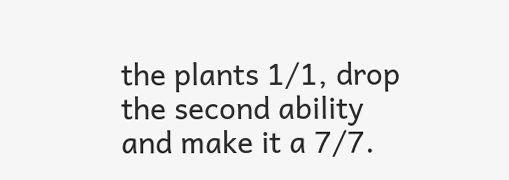the plants 1/1, drop the second ability and make it a 7/7.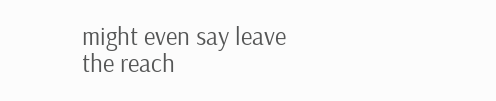might even say leave the reach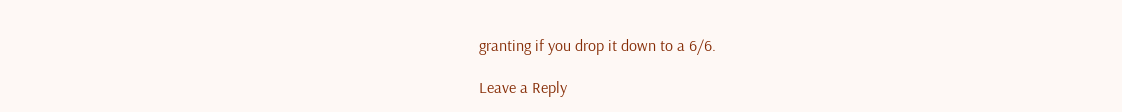granting if you drop it down to a 6/6.

Leave a Reply